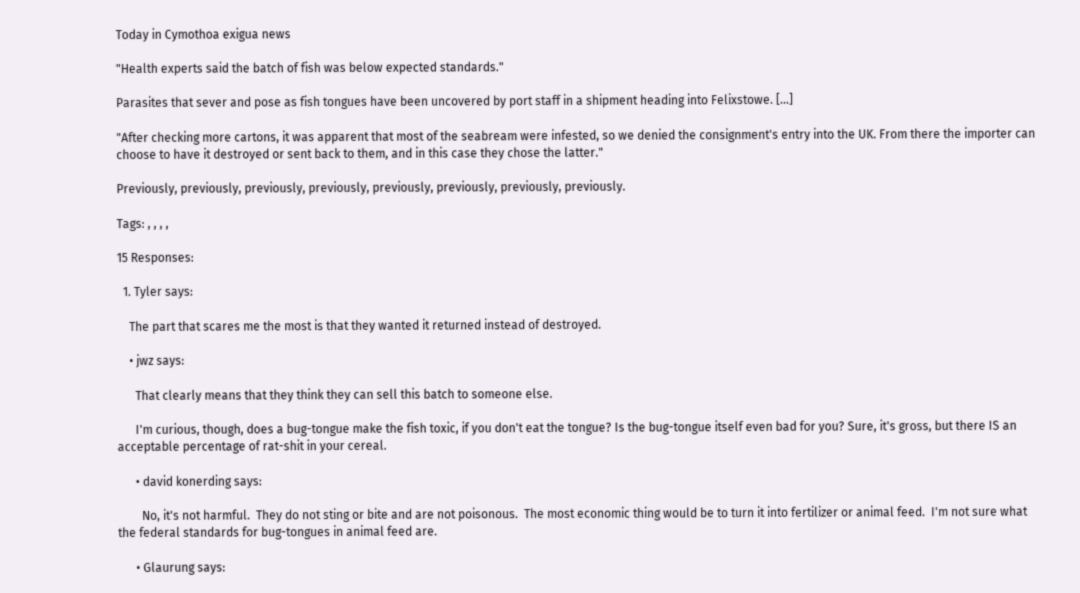Today in Cymothoa exigua news

"Health experts said the batch of fish was below expected standards."

Parasites that sever and pose as fish tongues have been uncovered by port staff in a shipment heading into Felixstowe. [...]

"After checking more cartons, it was apparent that most of the seabream were infested, so we denied the consignment's entry into the UK. From there the importer can choose to have it destroyed or sent back to them, and in this case they chose the latter."

Previously, previously, previously, previously, previously, previously, previously, previously.

Tags: , , , ,

15 Responses:

  1. Tyler says:

    The part that scares me the most is that they wanted it returned instead of destroyed.

    • jwz says:

      That clearly means that they think they can sell this batch to someone else.

      I'm curious, though, does a bug-tongue make the fish toxic, if you don't eat the tongue? Is the bug-tongue itself even bad for you? Sure, it's gross, but there IS an acceptable percentage of rat-shit in your cereal.

      • david konerding says:

        No, it's not harmful.  They do not sting or bite and are not poisonous.  The most economic thing would be to turn it into fertilizer or animal feed.  I'm not sure what the federal standards for bug-tongues in animal feed are.

      • Glaurung says: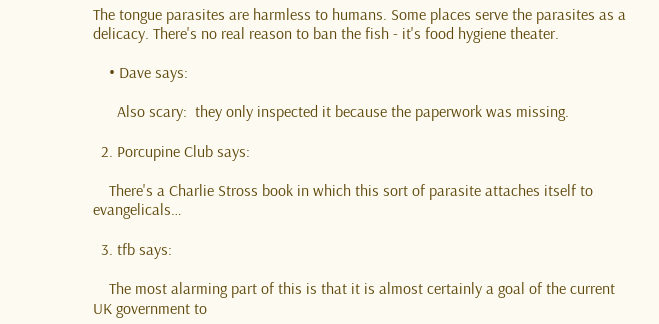The tongue parasites are harmless to humans. Some places serve the parasites as a delicacy. There's no real reason to ban the fish - it's food hygiene theater.

    • Dave says:

      Also scary:  they only inspected it because the paperwork was missing.

  2. Porcupine Club says:

    There's a Charlie Stross book in which this sort of parasite attaches itself to evangelicals…

  3. tfb says:

    The most alarming part of this is that it is almost certainly a goal of the current UK government to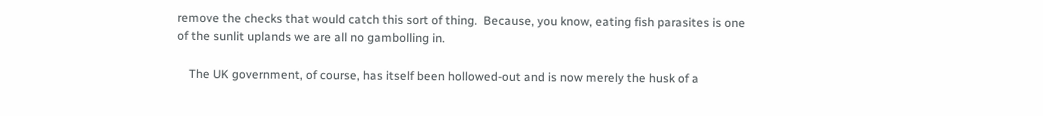remove the checks that would catch this sort of thing.  Because, you know, eating fish parasites is one of the sunlit uplands we are all no gambolling in.

    The UK government, of course, has itself been hollowed-out and is now merely the husk of a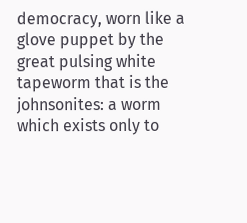democracy, worn like a glove puppet by the great pulsing white tapeworm that is the johnsonites: a worm which exists only to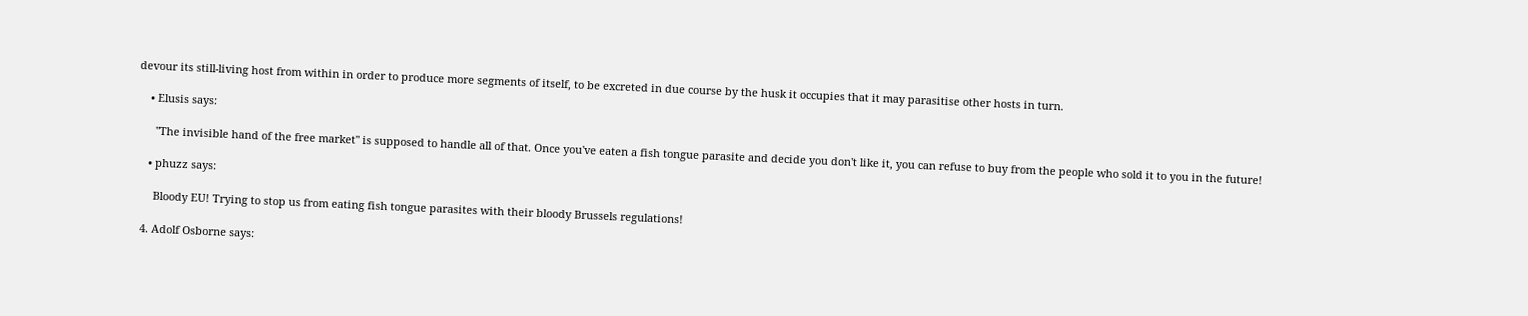devour its still-living host from within in order to produce more segments of itself, to be excreted in due course by the husk it occupies that it may parasitise other hosts in turn.

    • Elusis says:

      "The invisible hand of the free market" is supposed to handle all of that. Once you've eaten a fish tongue parasite and decide you don't like it, you can refuse to buy from the people who sold it to you in the future!

    • phuzz says:

      Bloody EU! Trying to stop us from eating fish tongue parasites with their bloody Brussels regulations!

  4. Adolf Osborne says: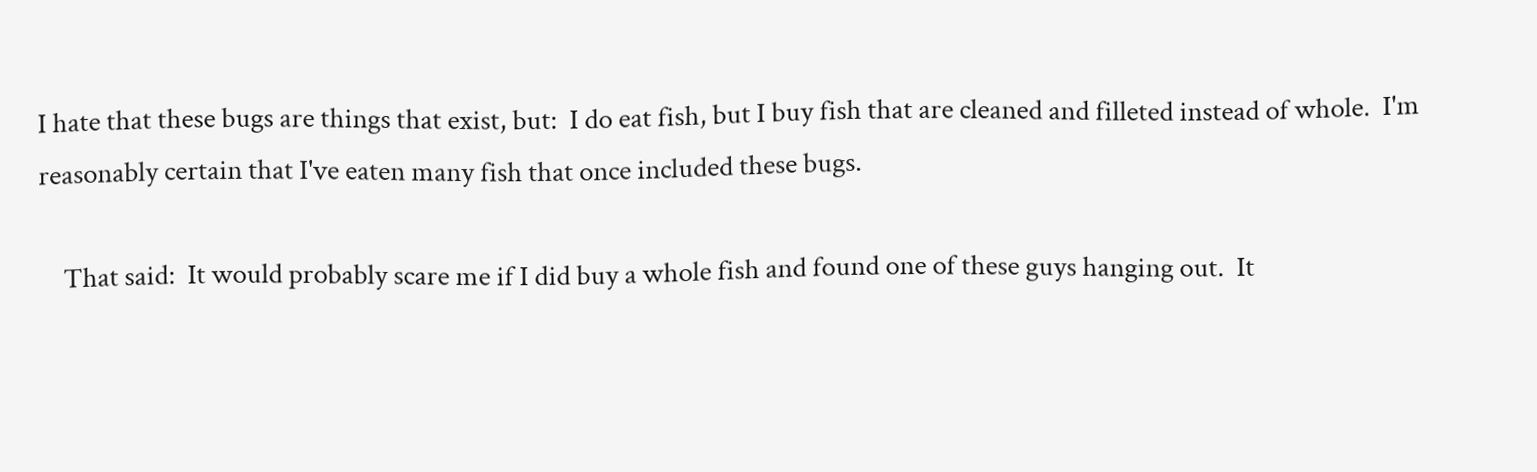I hate that these bugs are things that exist, but:  I do eat fish, but I buy fish that are cleaned and filleted instead of whole.  I'm reasonably certain that I've eaten many fish that once included these bugs.

    That said:  It would probably scare me if I did buy a whole fish and found one of these guys hanging out.  It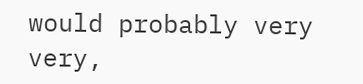would probably very very,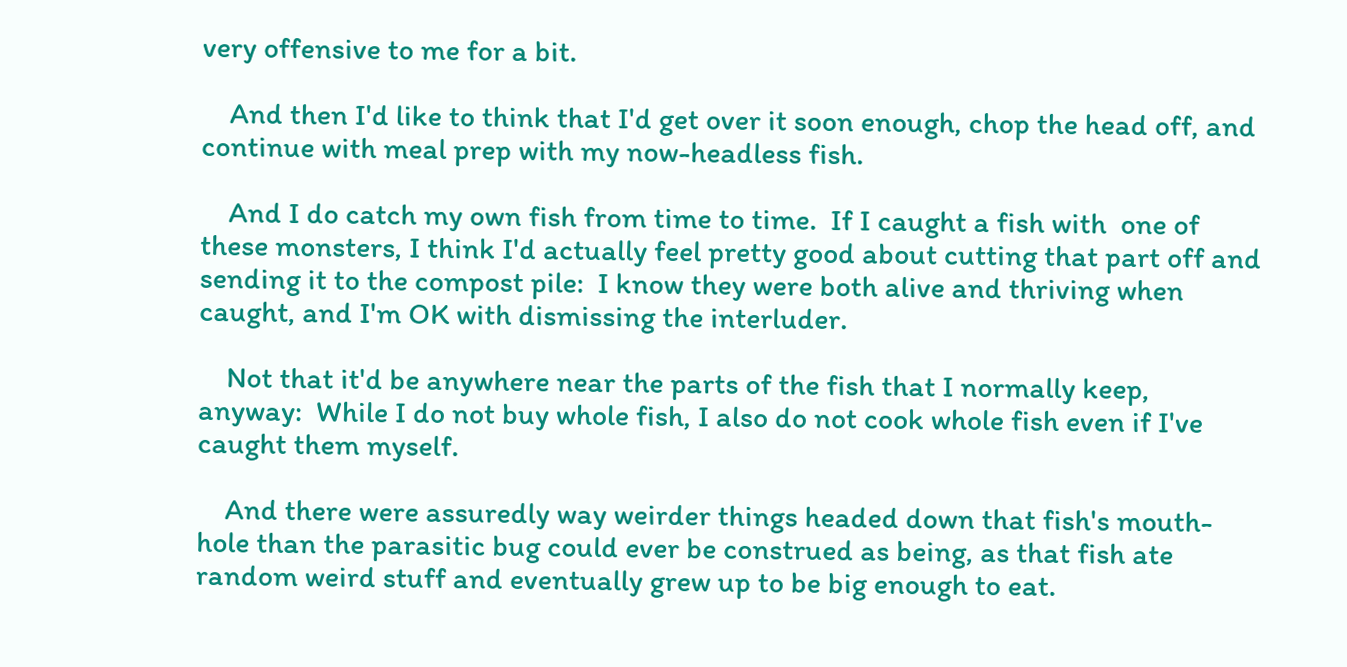very offensive to me for a bit.

    And then I'd like to think that I'd get over it soon enough, chop the head off, and continue with meal prep with my now-headless fish.

    And I do catch my own fish from time to time.  If I caught a fish with  one of these monsters, I think I'd actually feel pretty good about cutting that part off and sending it to the compost pile:  I know they were both alive and thriving when caught, and I'm OK with dismissing the interluder.

    Not that it'd be anywhere near the parts of the fish that I normally keep, anyway:  While I do not buy whole fish, I also do not cook whole fish even if I've caught them myself.

    And there were assuredly way weirder things headed down that fish's mouth-hole than the parasitic bug could ever be construed as being, as that fish ate random weird stuff and eventually grew up to be big enough to eat.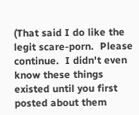(That said I do like the legit scare-porn.  Please continue.  I didn't even know these things existed until you first posted about them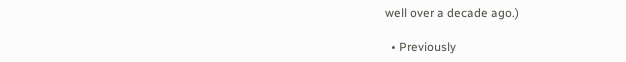well over a decade ago.)

  • Previously